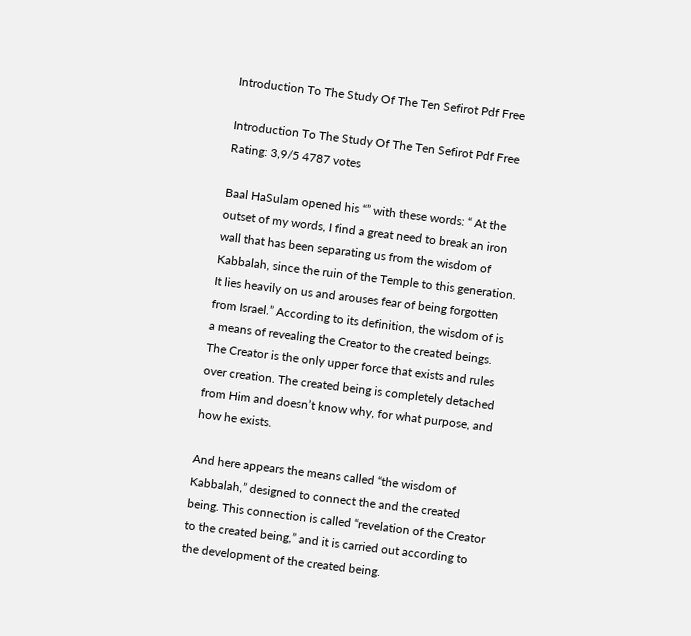Introduction To The Study Of The Ten Sefirot Pdf Free

Introduction To The Study Of The Ten Sefirot Pdf Free Rating: 3,9/5 4787 votes

Baal HaSulam opened his “” with these words: “ At the outset of my words, I find a great need to break an iron wall that has been separating us from the wisdom of Kabbalah, since the ruin of the Temple to this generation. It lies heavily on us and arouses fear of being forgotten from Israel.” According to its definition, the wisdom of is a means of revealing the Creator to the created beings. The Creator is the only upper force that exists and rules over creation. The created being is completely detached from Him and doesn’t know why, for what purpose, and how he exists.

And here appears the means called “the wisdom of Kabbalah,” designed to connect the and the created being. This connection is called “revelation of the Creator to the created being,” and it is carried out according to the development of the created being.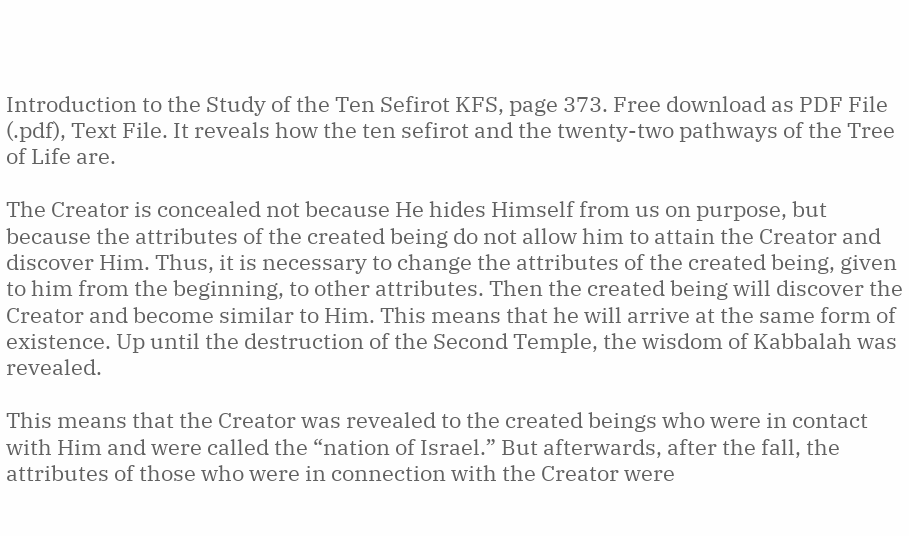Introduction to the Study of the Ten Sefirot KFS, page 373. Free download as PDF File (.pdf), Text File. It reveals how the ten sefirot and the twenty-two pathways of the Tree of Life are.

The Creator is concealed not because He hides Himself from us on purpose, but because the attributes of the created being do not allow him to attain the Creator and discover Him. Thus, it is necessary to change the attributes of the created being, given to him from the beginning, to other attributes. Then the created being will discover the Creator and become similar to Him. This means that he will arrive at the same form of existence. Up until the destruction of the Second Temple, the wisdom of Kabbalah was revealed.

This means that the Creator was revealed to the created beings who were in contact with Him and were called the “nation of Israel.” But afterwards, after the fall, the attributes of those who were in connection with the Creator were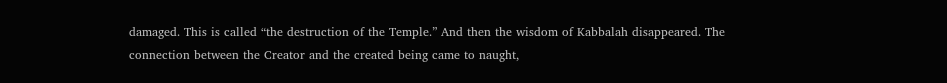damaged. This is called “the destruction of the Temple.” And then the wisdom of Kabbalah disappeared. The connection between the Creator and the created being came to naught,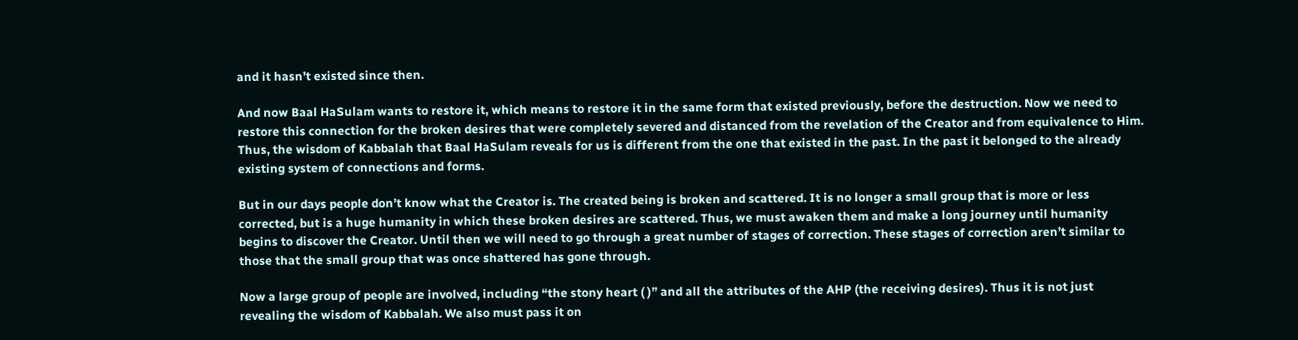and it hasn’t existed since then.

And now Baal HaSulam wants to restore it, which means to restore it in the same form that existed previously, before the destruction. Now we need to restore this connection for the broken desires that were completely severed and distanced from the revelation of the Creator and from equivalence to Him. Thus, the wisdom of Kabbalah that Baal HaSulam reveals for us is different from the one that existed in the past. In the past it belonged to the already existing system of connections and forms.

But in our days people don’t know what the Creator is. The created being is broken and scattered. It is no longer a small group that is more or less corrected, but is a huge humanity in which these broken desires are scattered. Thus, we must awaken them and make a long journey until humanity begins to discover the Creator. Until then we will need to go through a great number of stages of correction. These stages of correction aren’t similar to those that the small group that was once shattered has gone through.

Now a large group of people are involved, including “the stony heart ( )” and all the attributes of the AHP (the receiving desires). Thus it is not just revealing the wisdom of Kabbalah. We also must pass it on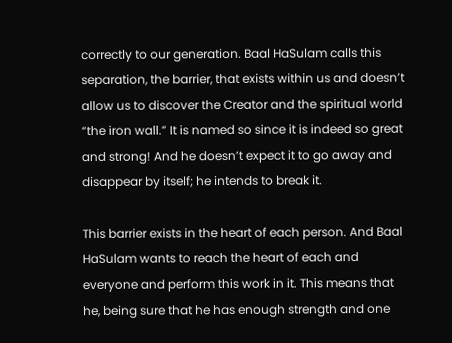correctly to our generation. Baal HaSulam calls this separation, the barrier, that exists within us and doesn’t allow us to discover the Creator and the spiritual world “the iron wall.” It is named so since it is indeed so great and strong! And he doesn’t expect it to go away and disappear by itself; he intends to break it.

This barrier exists in the heart of each person. And Baal HaSulam wants to reach the heart of each and everyone and perform this work in it. This means that he, being sure that he has enough strength and one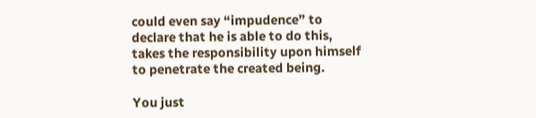could even say “impudence” to declare that he is able to do this, takes the responsibility upon himself to penetrate the created being.

You just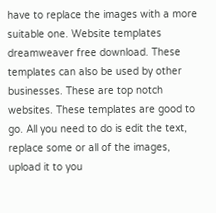have to replace the images with a more suitable one. Website templates dreamweaver free download. These templates can also be used by other businesses. These are top notch websites. These templates are good to go. All you need to do is edit the text, replace some or all of the images, upload it to you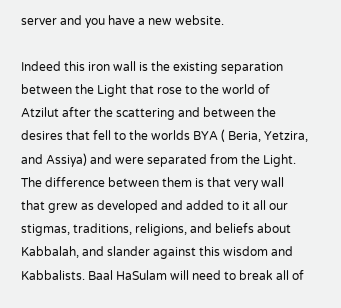server and you have a new website.

Indeed this iron wall is the existing separation between the Light that rose to the world of Atzilut after the scattering and between the desires that fell to the worlds BYA ( Beria, Yetzira, and Assiya) and were separated from the Light. The difference between them is that very wall that grew as developed and added to it all our stigmas, traditions, religions, and beliefs about Kabbalah, and slander against this wisdom and Kabbalists. Baal HaSulam will need to break all of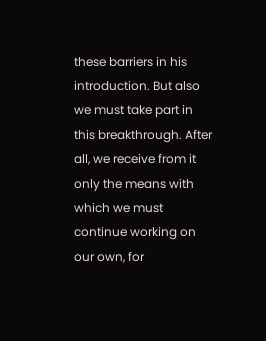these barriers in his introduction. But also we must take part in this breakthrough. After all, we receive from it only the means with which we must continue working on our own, for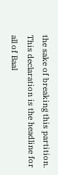the sake of breaking this partition. This declaration is the headline for all of Baal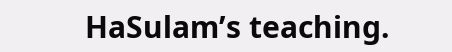HaSulam’s teaching.